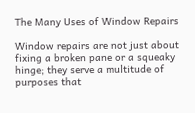The Many Uses of Window Repairs

Window repairs are not just about fixing a broken pane or a squeaky hinge; they serve a multitude of purposes that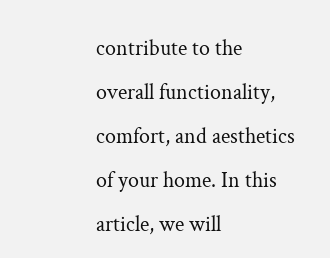contribute to the overall functionality, comfort, and aesthetics of your home. In this article, we will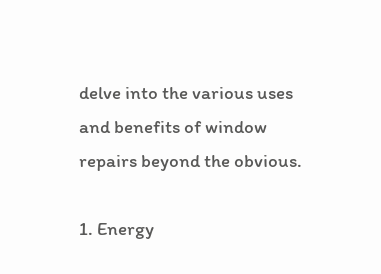delve into the various uses and benefits of window repairs beyond the obvious.

1. Energy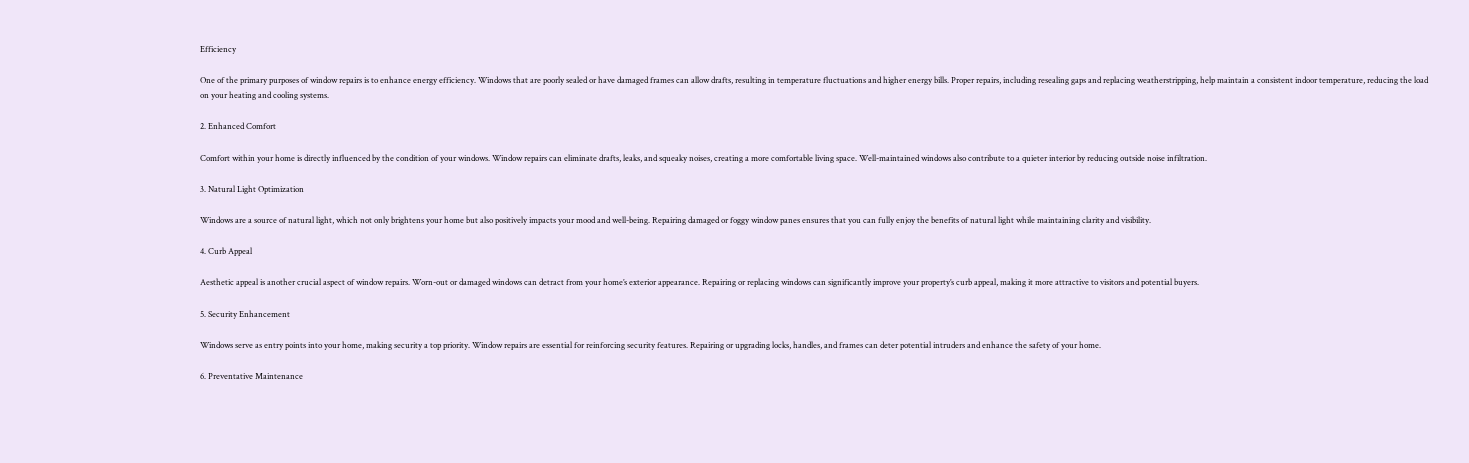Efficiency

One of the primary purposes of window repairs is to enhance energy efficiency. Windows that are poorly sealed or have damaged frames can allow drafts, resulting in temperature fluctuations and higher energy bills. Proper repairs, including resealing gaps and replacing weatherstripping, help maintain a consistent indoor temperature, reducing the load on your heating and cooling systems.

2. Enhanced Comfort

Comfort within your home is directly influenced by the condition of your windows. Window repairs can eliminate drafts, leaks, and squeaky noises, creating a more comfortable living space. Well-maintained windows also contribute to a quieter interior by reducing outside noise infiltration.

3. Natural Light Optimization

Windows are a source of natural light, which not only brightens your home but also positively impacts your mood and well-being. Repairing damaged or foggy window panes ensures that you can fully enjoy the benefits of natural light while maintaining clarity and visibility.

4. Curb Appeal

Aesthetic appeal is another crucial aspect of window repairs. Worn-out or damaged windows can detract from your home’s exterior appearance. Repairing or replacing windows can significantly improve your property’s curb appeal, making it more attractive to visitors and potential buyers.

5. Security Enhancement

Windows serve as entry points into your home, making security a top priority. Window repairs are essential for reinforcing security features. Repairing or upgrading locks, handles, and frames can deter potential intruders and enhance the safety of your home.

6. Preventative Maintenance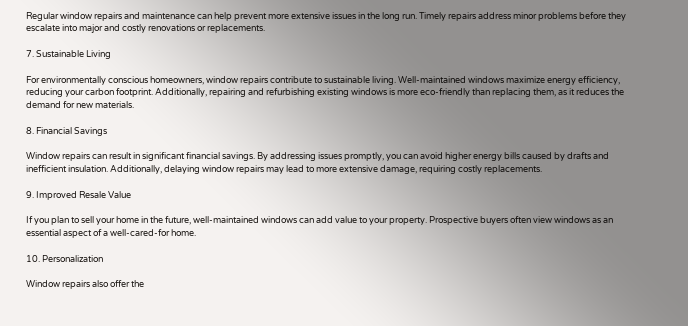Regular window repairs and maintenance can help prevent more extensive issues in the long run. Timely repairs address minor problems before they escalate into major and costly renovations or replacements.

7. Sustainable Living

For environmentally conscious homeowners, window repairs contribute to sustainable living. Well-maintained windows maximize energy efficiency, reducing your carbon footprint. Additionally, repairing and refurbishing existing windows is more eco-friendly than replacing them, as it reduces the demand for new materials.

8. Financial Savings

Window repairs can result in significant financial savings. By addressing issues promptly, you can avoid higher energy bills caused by drafts and inefficient insulation. Additionally, delaying window repairs may lead to more extensive damage, requiring costly replacements.

9. Improved Resale Value

If you plan to sell your home in the future, well-maintained windows can add value to your property. Prospective buyers often view windows as an essential aspect of a well-cared-for home.

10. Personalization

Window repairs also offer the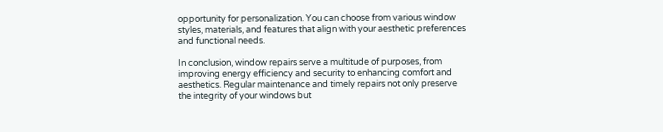opportunity for personalization. You can choose from various window styles, materials, and features that align with your aesthetic preferences and functional needs.

In conclusion, window repairs serve a multitude of purposes, from improving energy efficiency and security to enhancing comfort and aesthetics. Regular maintenance and timely repairs not only preserve the integrity of your windows but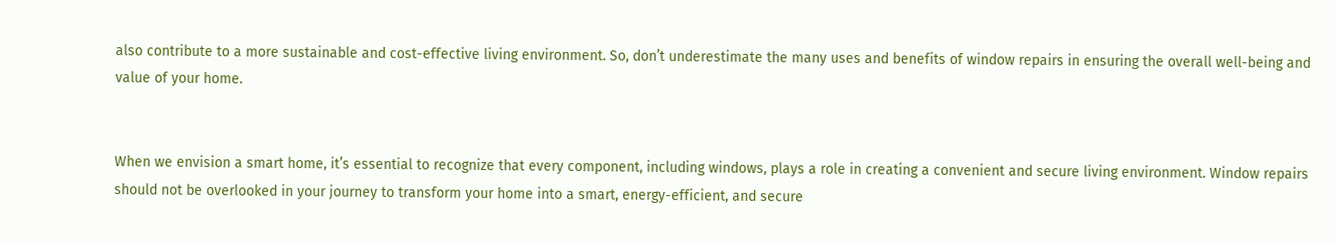also contribute to a more sustainable and cost-effective living environment. So, don’t underestimate the many uses and benefits of window repairs in ensuring the overall well-being and value of your home.


When we envision a smart home, it’s essential to recognize that every component, including windows, plays a role in creating a convenient and secure living environment. Window repairs should not be overlooked in your journey to transform your home into a smart, energy-efficient, and secure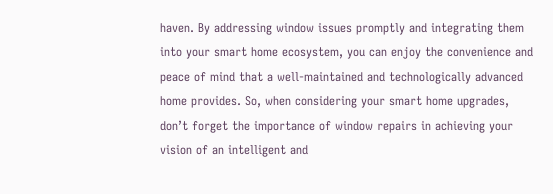haven. By addressing window issues promptly and integrating them into your smart home ecosystem, you can enjoy the convenience and peace of mind that a well-maintained and technologically advanced home provides. So, when considering your smart home upgrades, don’t forget the importance of window repairs in achieving your vision of an intelligent and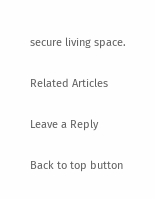secure living space.

Related Articles

Leave a Reply

Back to top button